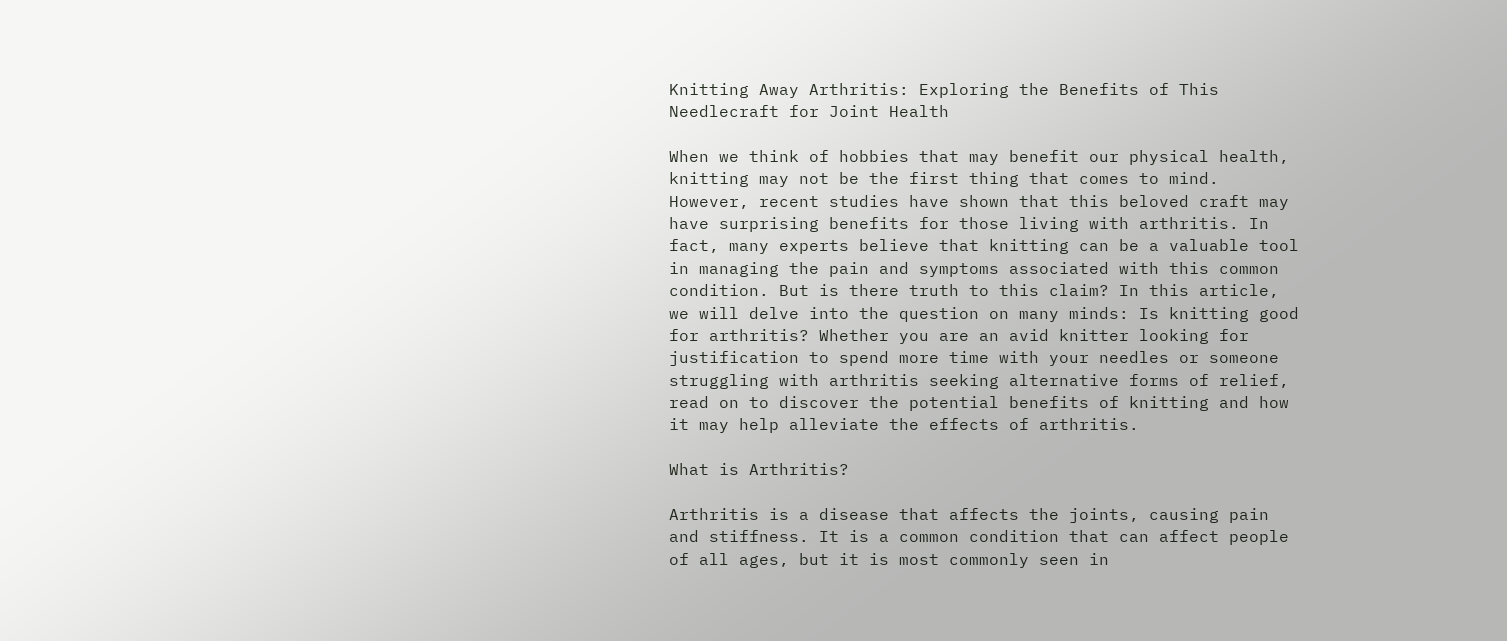Knitting Away Arthritis: Exploring the Benefits of This Needlecraft for Joint Health

When we think of hobbies that may benefit our physical health, knitting may not be the first thing that comes to mind. However, recent studies have shown that this beloved craft may have surprising benefits for those living with arthritis. In fact, many experts believe that knitting can be a valuable tool in managing the pain and symptoms associated with this common condition. But is there truth to this claim? In this article, we will delve into the question on many minds: Is knitting good for arthritis? Whether you are an avid knitter looking for justification to spend more time with your needles or someone struggling with arthritis seeking alternative forms of relief, read on to discover the potential benefits of knitting and how it may help alleviate the effects of arthritis.

What is Arthritis?

Arthritis is a disease that affects the joints, causing pain and stiffness. It is a common condition that can affect people of all ages, but it is most commonly seen in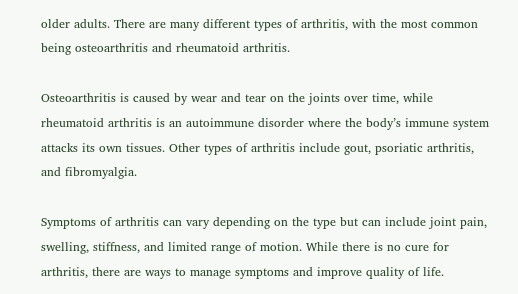older adults. There are many different types of arthritis, with the most common being osteoarthritis and rheumatoid arthritis.

Osteoarthritis is caused by wear and tear on the joints over time, while rheumatoid arthritis is an autoimmune disorder where the body’s immune system attacks its own tissues. Other types of arthritis include gout, psoriatic arthritis, and fibromyalgia.

Symptoms of arthritis can vary depending on the type but can include joint pain, swelling, stiffness, and limited range of motion. While there is no cure for arthritis, there are ways to manage symptoms and improve quality of life.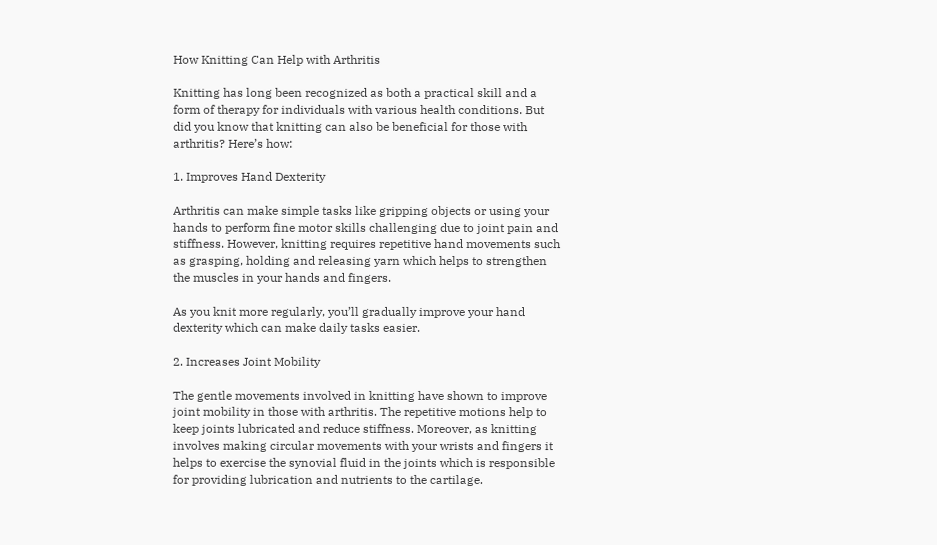How Knitting Can Help with Arthritis

Knitting has long been recognized as both a practical skill and a form of therapy for individuals with various health conditions. But did you know that knitting can also be beneficial for those with arthritis? Here’s how:

1. Improves Hand Dexterity

Arthritis can make simple tasks like gripping objects or using your hands to perform fine motor skills challenging due to joint pain and stiffness. However, knitting requires repetitive hand movements such as grasping, holding and releasing yarn which helps to strengthen the muscles in your hands and fingers.

As you knit more regularly, you’ll gradually improve your hand dexterity which can make daily tasks easier.

2. Increases Joint Mobility

The gentle movements involved in knitting have shown to improve joint mobility in those with arthritis. The repetitive motions help to keep joints lubricated and reduce stiffness. Moreover, as knitting involves making circular movements with your wrists and fingers it helps to exercise the synovial fluid in the joints which is responsible for providing lubrication and nutrients to the cartilage.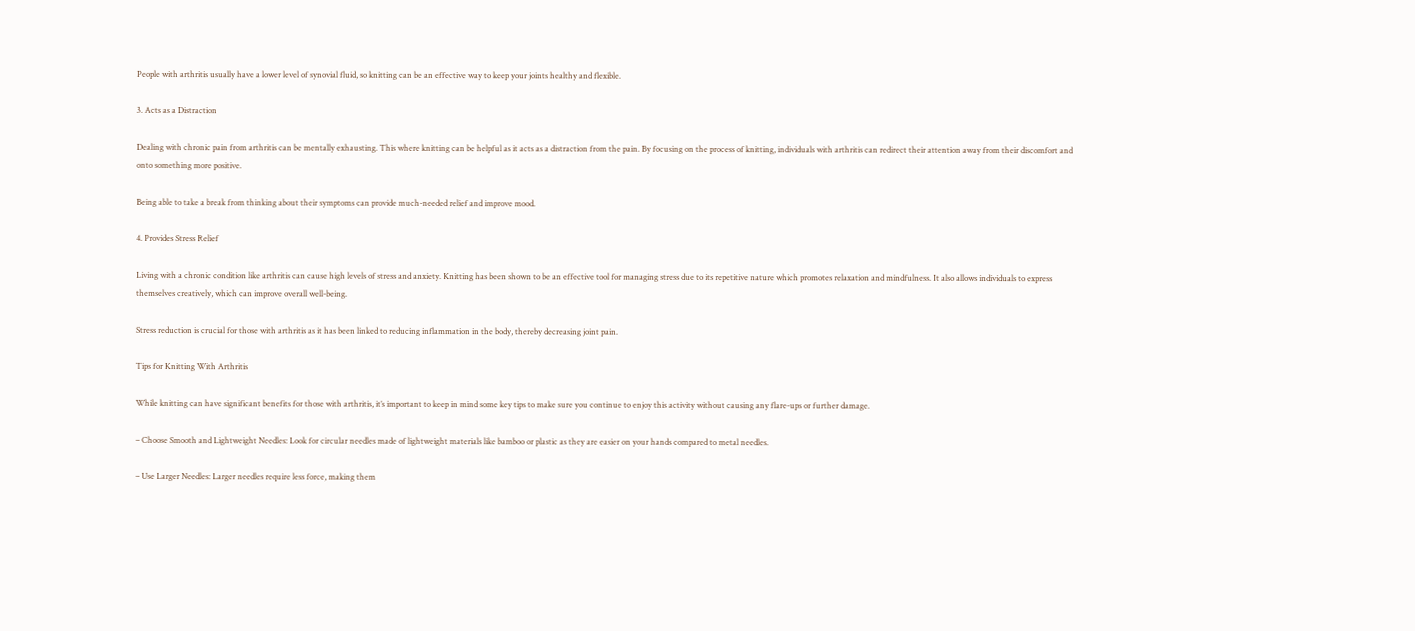People with arthritis usually have a lower level of synovial fluid, so knitting can be an effective way to keep your joints healthy and flexible.

3. Acts as a Distraction

Dealing with chronic pain from arthritis can be mentally exhausting. This where knitting can be helpful as it acts as a distraction from the pain. By focusing on the process of knitting, individuals with arthritis can redirect their attention away from their discomfort and onto something more positive.

Being able to take a break from thinking about their symptoms can provide much-needed relief and improve mood.

4. Provides Stress Relief

Living with a chronic condition like arthritis can cause high levels of stress and anxiety. Knitting has been shown to be an effective tool for managing stress due to its repetitive nature which promotes relaxation and mindfulness. It also allows individuals to express themselves creatively, which can improve overall well-being.

Stress reduction is crucial for those with arthritis as it has been linked to reducing inflammation in the body, thereby decreasing joint pain.

Tips for Knitting With Arthritis

While knitting can have significant benefits for those with arthritis, it’s important to keep in mind some key tips to make sure you continue to enjoy this activity without causing any flare-ups or further damage.

– Choose Smooth and Lightweight Needles: Look for circular needles made of lightweight materials like bamboo or plastic as they are easier on your hands compared to metal needles.

– Use Larger Needles: Larger needles require less force, making them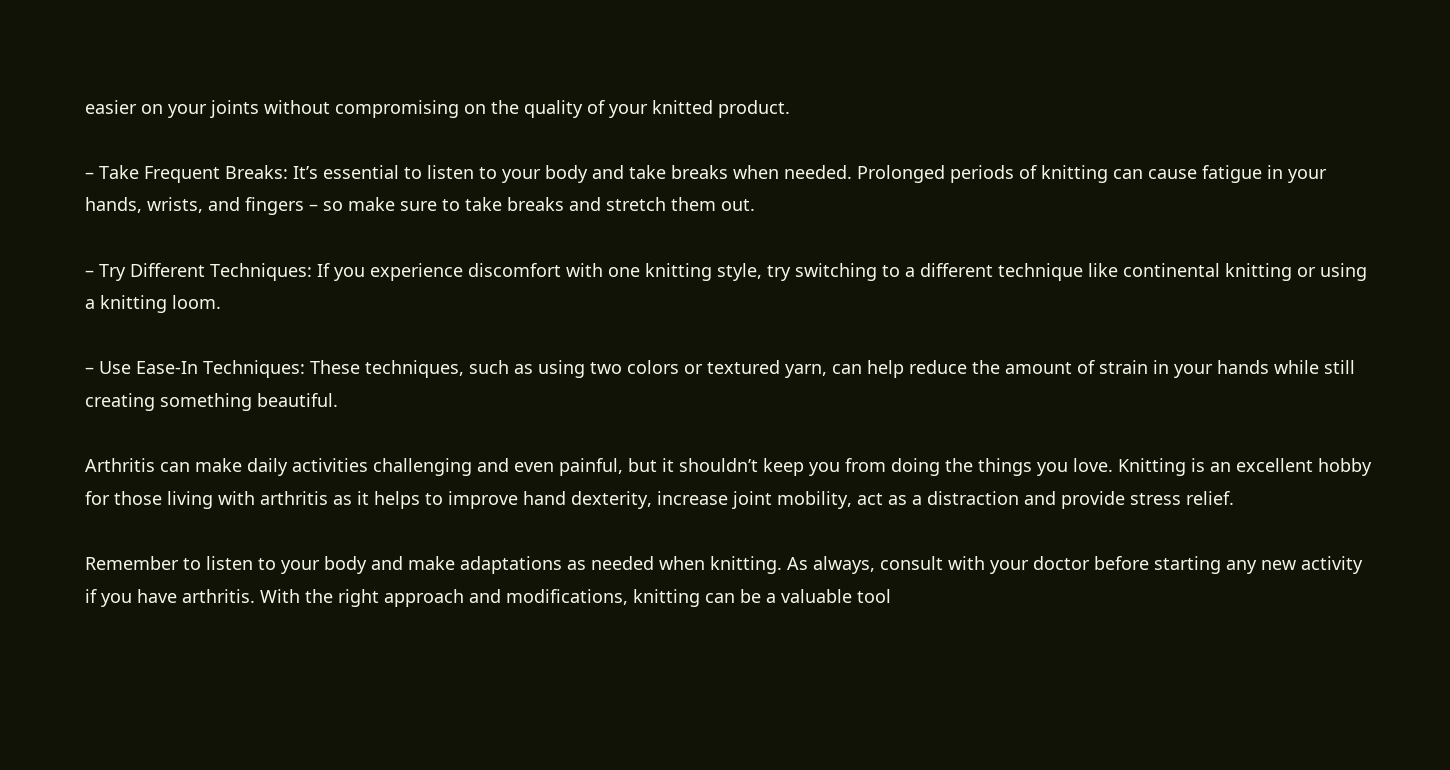easier on your joints without compromising on the quality of your knitted product.

– Take Frequent Breaks: It’s essential to listen to your body and take breaks when needed. Prolonged periods of knitting can cause fatigue in your hands, wrists, and fingers – so make sure to take breaks and stretch them out.

– Try Different Techniques: If you experience discomfort with one knitting style, try switching to a different technique like continental knitting or using a knitting loom.

– Use Ease-In Techniques: These techniques, such as using two colors or textured yarn, can help reduce the amount of strain in your hands while still creating something beautiful.

Arthritis can make daily activities challenging and even painful, but it shouldn’t keep you from doing the things you love. Knitting is an excellent hobby for those living with arthritis as it helps to improve hand dexterity, increase joint mobility, act as a distraction and provide stress relief.

Remember to listen to your body and make adaptations as needed when knitting. As always, consult with your doctor before starting any new activity if you have arthritis. With the right approach and modifications, knitting can be a valuable tool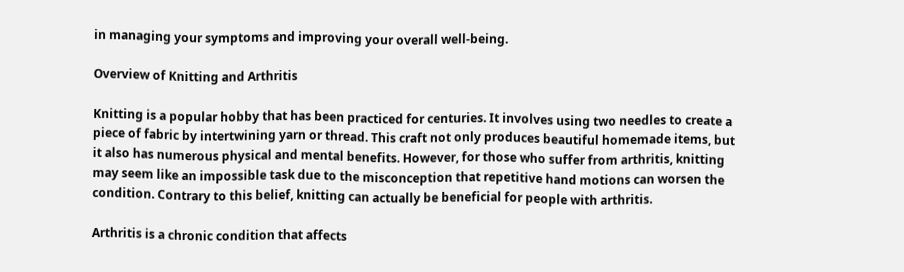in managing your symptoms and improving your overall well-being.

Overview of Knitting and Arthritis

Knitting is a popular hobby that has been practiced for centuries. It involves using two needles to create a piece of fabric by intertwining yarn or thread. This craft not only produces beautiful homemade items, but it also has numerous physical and mental benefits. However, for those who suffer from arthritis, knitting may seem like an impossible task due to the misconception that repetitive hand motions can worsen the condition. Contrary to this belief, knitting can actually be beneficial for people with arthritis.

Arthritis is a chronic condition that affects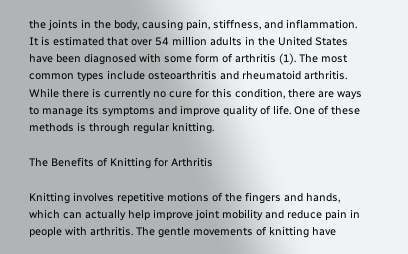the joints in the body, causing pain, stiffness, and inflammation. It is estimated that over 54 million adults in the United States have been diagnosed with some form of arthritis (1). The most common types include osteoarthritis and rheumatoid arthritis. While there is currently no cure for this condition, there are ways to manage its symptoms and improve quality of life. One of these methods is through regular knitting.

The Benefits of Knitting for Arthritis

Knitting involves repetitive motions of the fingers and hands, which can actually help improve joint mobility and reduce pain in people with arthritis. The gentle movements of knitting have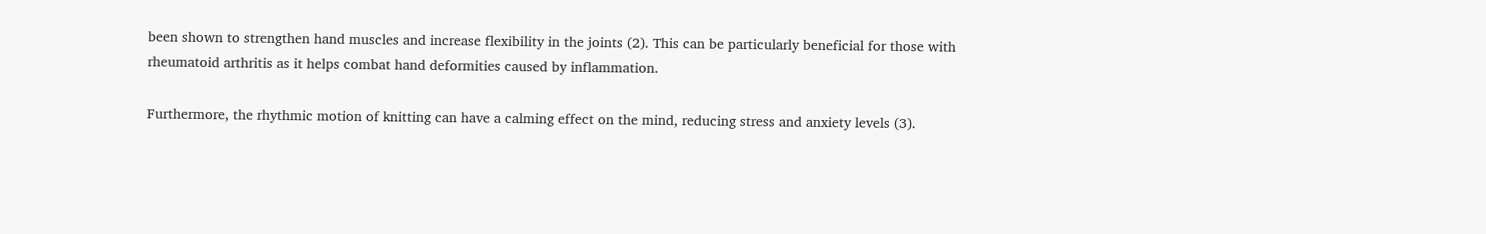been shown to strengthen hand muscles and increase flexibility in the joints (2). This can be particularly beneficial for those with rheumatoid arthritis as it helps combat hand deformities caused by inflammation.

Furthermore, the rhythmic motion of knitting can have a calming effect on the mind, reducing stress and anxiety levels (3).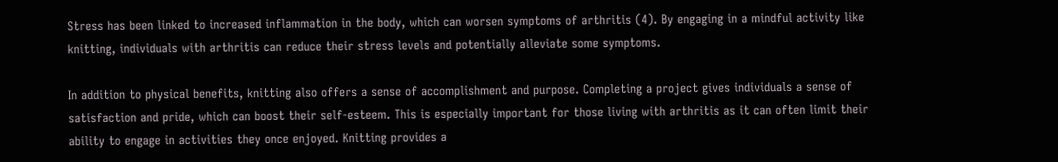Stress has been linked to increased inflammation in the body, which can worsen symptoms of arthritis (4). By engaging in a mindful activity like knitting, individuals with arthritis can reduce their stress levels and potentially alleviate some symptoms.

In addition to physical benefits, knitting also offers a sense of accomplishment and purpose. Completing a project gives individuals a sense of satisfaction and pride, which can boost their self-esteem. This is especially important for those living with arthritis as it can often limit their ability to engage in activities they once enjoyed. Knitting provides a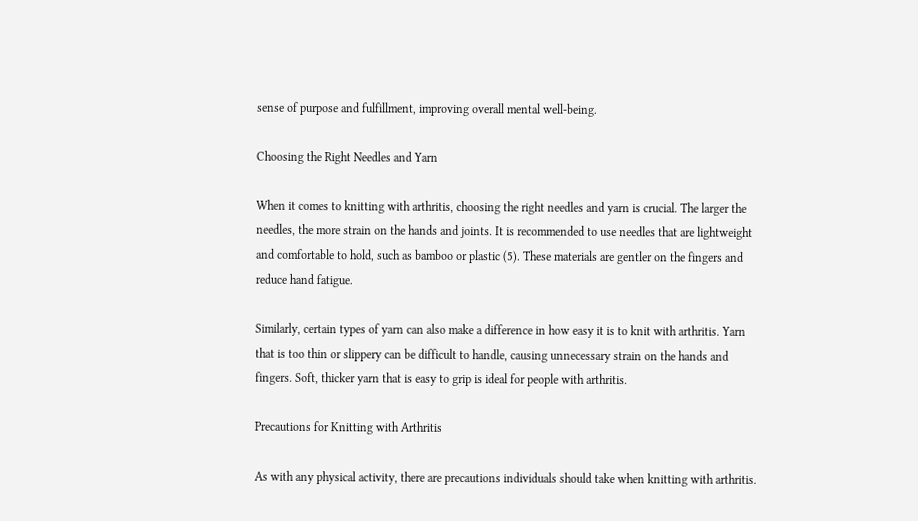sense of purpose and fulfillment, improving overall mental well-being.

Choosing the Right Needles and Yarn

When it comes to knitting with arthritis, choosing the right needles and yarn is crucial. The larger the needles, the more strain on the hands and joints. It is recommended to use needles that are lightweight and comfortable to hold, such as bamboo or plastic (5). These materials are gentler on the fingers and reduce hand fatigue.

Similarly, certain types of yarn can also make a difference in how easy it is to knit with arthritis. Yarn that is too thin or slippery can be difficult to handle, causing unnecessary strain on the hands and fingers. Soft, thicker yarn that is easy to grip is ideal for people with arthritis.

Precautions for Knitting with Arthritis

As with any physical activity, there are precautions individuals should take when knitting with arthritis.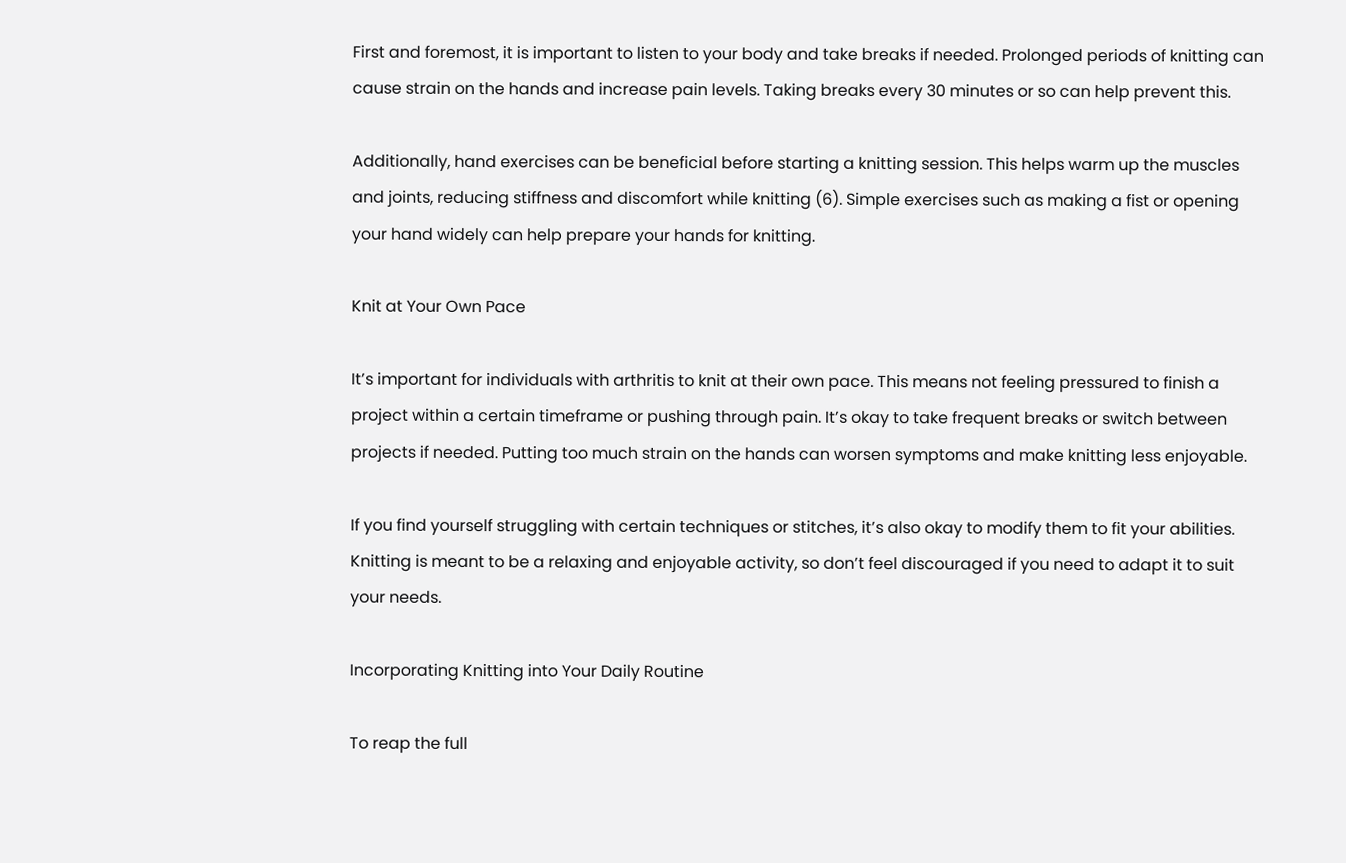First and foremost, it is important to listen to your body and take breaks if needed. Prolonged periods of knitting can cause strain on the hands and increase pain levels. Taking breaks every 30 minutes or so can help prevent this.

Additionally, hand exercises can be beneficial before starting a knitting session. This helps warm up the muscles and joints, reducing stiffness and discomfort while knitting (6). Simple exercises such as making a fist or opening your hand widely can help prepare your hands for knitting.

Knit at Your Own Pace

It’s important for individuals with arthritis to knit at their own pace. This means not feeling pressured to finish a project within a certain timeframe or pushing through pain. It’s okay to take frequent breaks or switch between projects if needed. Putting too much strain on the hands can worsen symptoms and make knitting less enjoyable.

If you find yourself struggling with certain techniques or stitches, it’s also okay to modify them to fit your abilities. Knitting is meant to be a relaxing and enjoyable activity, so don’t feel discouraged if you need to adapt it to suit your needs.

Incorporating Knitting into Your Daily Routine

To reap the full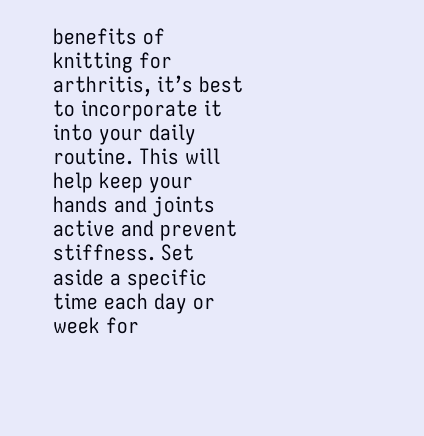benefits of knitting for arthritis, it’s best to incorporate it into your daily routine. This will help keep your hands and joints active and prevent stiffness. Set aside a specific time each day or week for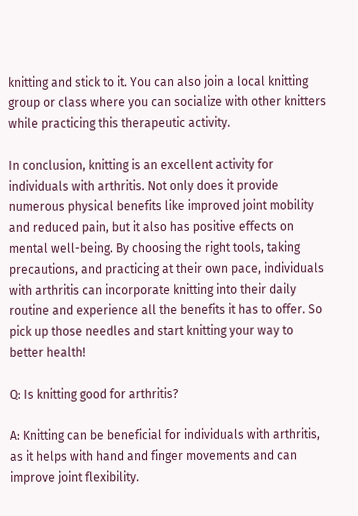knitting and stick to it. You can also join a local knitting group or class where you can socialize with other knitters while practicing this therapeutic activity.

In conclusion, knitting is an excellent activity for individuals with arthritis. Not only does it provide numerous physical benefits like improved joint mobility and reduced pain, but it also has positive effects on mental well-being. By choosing the right tools, taking precautions, and practicing at their own pace, individuals with arthritis can incorporate knitting into their daily routine and experience all the benefits it has to offer. So pick up those needles and start knitting your way to better health!

Q: Is knitting good for arthritis?

A: Knitting can be beneficial for individuals with arthritis, as it helps with hand and finger movements and can improve joint flexibility.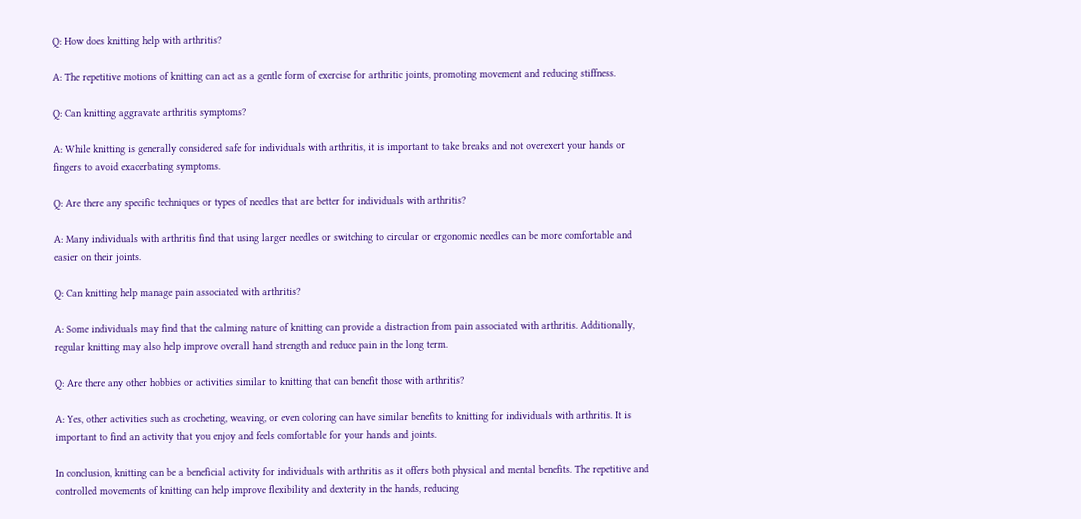Q: How does knitting help with arthritis?

A: The repetitive motions of knitting can act as a gentle form of exercise for arthritic joints, promoting movement and reducing stiffness.

Q: Can knitting aggravate arthritis symptoms?

A: While knitting is generally considered safe for individuals with arthritis, it is important to take breaks and not overexert your hands or fingers to avoid exacerbating symptoms.

Q: Are there any specific techniques or types of needles that are better for individuals with arthritis?

A: Many individuals with arthritis find that using larger needles or switching to circular or ergonomic needles can be more comfortable and easier on their joints.

Q: Can knitting help manage pain associated with arthritis?

A: Some individuals may find that the calming nature of knitting can provide a distraction from pain associated with arthritis. Additionally, regular knitting may also help improve overall hand strength and reduce pain in the long term.

Q: Are there any other hobbies or activities similar to knitting that can benefit those with arthritis?

A: Yes, other activities such as crocheting, weaving, or even coloring can have similar benefits to knitting for individuals with arthritis. It is important to find an activity that you enjoy and feels comfortable for your hands and joints.

In conclusion, knitting can be a beneficial activity for individuals with arthritis as it offers both physical and mental benefits. The repetitive and controlled movements of knitting can help improve flexibility and dexterity in the hands, reducing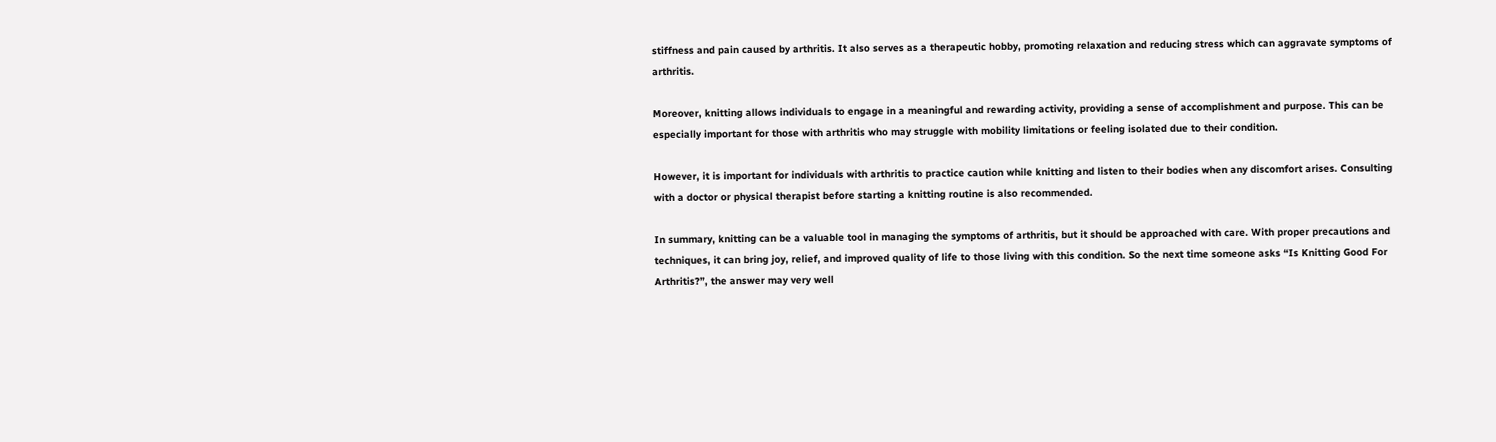stiffness and pain caused by arthritis. It also serves as a therapeutic hobby, promoting relaxation and reducing stress which can aggravate symptoms of arthritis.

Moreover, knitting allows individuals to engage in a meaningful and rewarding activity, providing a sense of accomplishment and purpose. This can be especially important for those with arthritis who may struggle with mobility limitations or feeling isolated due to their condition.

However, it is important for individuals with arthritis to practice caution while knitting and listen to their bodies when any discomfort arises. Consulting with a doctor or physical therapist before starting a knitting routine is also recommended.

In summary, knitting can be a valuable tool in managing the symptoms of arthritis, but it should be approached with care. With proper precautions and techniques, it can bring joy, relief, and improved quality of life to those living with this condition. So the next time someone asks “Is Knitting Good For Arthritis?”, the answer may very well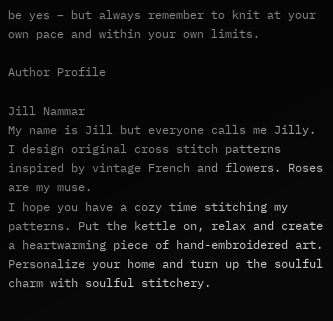be yes – but always remember to knit at your own pace and within your own limits.

Author Profile

Jill Nammar
My name is Jill but everyone calls me Jilly. I design original cross stitch patterns inspired by vintage French and flowers. Roses are my muse.
I hope you have a cozy time stitching my patterns. Put the kettle on, relax and create a heartwarming piece of hand-embroidered art. Personalize your home and turn up the soulful charm with soulful stitchery.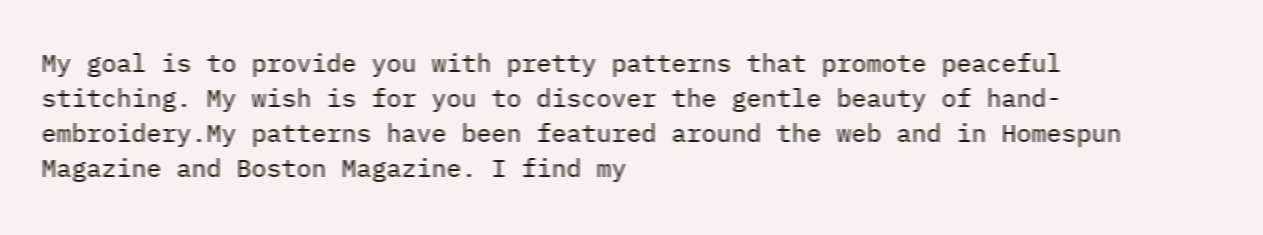My goal is to provide you with pretty patterns that promote peaceful stitching. My wish is for you to discover the gentle beauty of hand-embroidery.My patterns have been featured around the web and in Homespun Magazine and Boston Magazine. I find my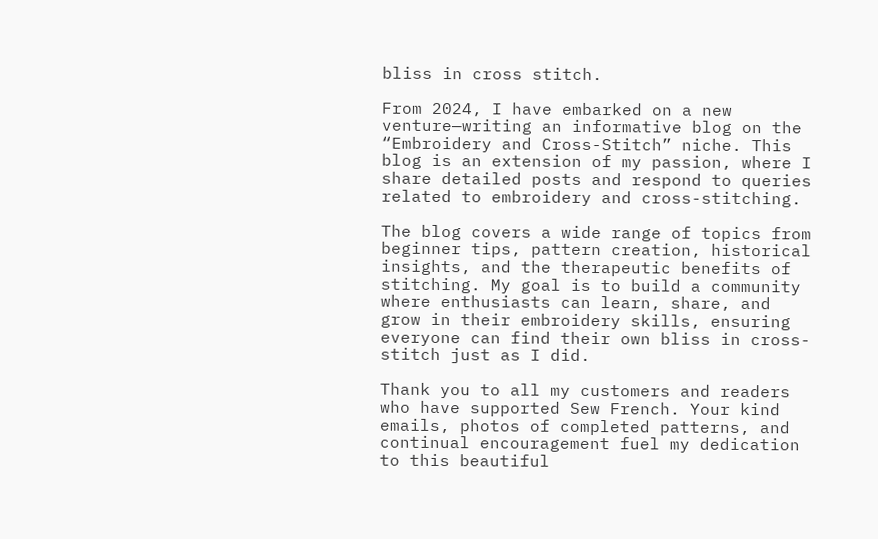bliss in cross stitch.

From 2024, I have embarked on a new venture—writing an informative blog on the “Embroidery and Cross-Stitch” niche. This blog is an extension of my passion, where I share detailed posts and respond to queries related to embroidery and cross-stitching.

The blog covers a wide range of topics from beginner tips, pattern creation, historical insights, and the therapeutic benefits of stitching. My goal is to build a community where enthusiasts can learn, share, and grow in their embroidery skills, ensuring everyone can find their own bliss in cross-stitch just as I did.

Thank you to all my customers and readers who have supported Sew French. Your kind emails, photos of completed patterns, and continual encouragement fuel my dedication to this beautiful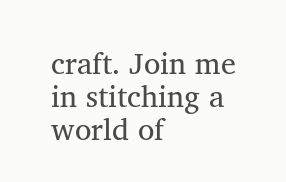craft. Join me in stitching a world of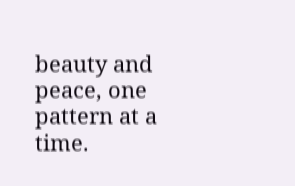beauty and peace, one pattern at a time.